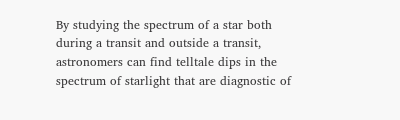By studying the spectrum of a star both during a transit and outside a transit, astronomers can find telltale dips in the spectrum of starlight that are diagnostic of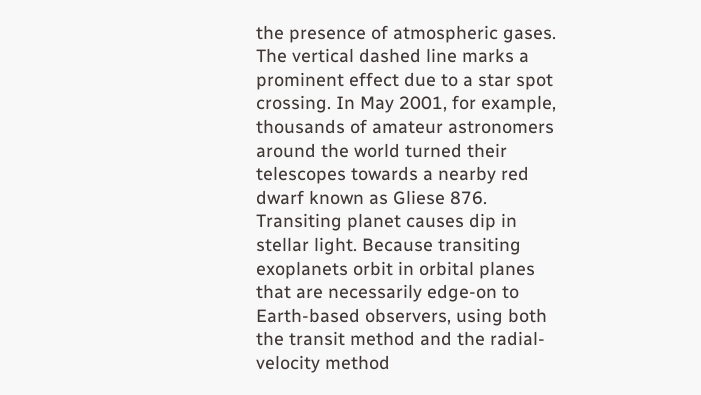the presence of atmospheric gases. The vertical dashed line marks a prominent effect due to a star spot crossing. In May 2001, for example, thousands of amateur astronomers around the world turned their telescopes towards a nearby red dwarf known as Gliese 876. Transiting planet causes dip in stellar light. Because transiting exoplanets orbit in orbital planes that are necessarily edge-on to Earth-based observers, using both the transit method and the radial-velocity method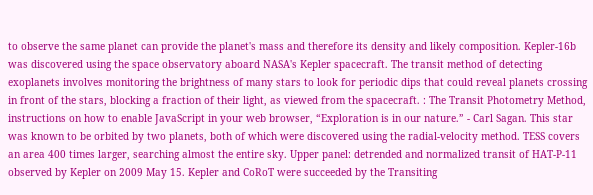to observe the same planet can provide the planet's mass and therefore its density and likely composition. Kepler-16b was discovered using the space observatory aboard NASA's Kepler spacecraft. The transit method of detecting exoplanets involves monitoring the brightness of many stars to look for periodic dips that could reveal planets crossing in front of the stars, blocking a fraction of their light, as viewed from the spacecraft. : The Transit Photometry Method, instructions on how to enable JavaScript in your web browser, “Exploration is in our nature.” - Carl Sagan. This star was known to be orbited by two planets, both of which were discovered using the radial-velocity method. TESS covers an area 400 times larger, searching almost the entire sky. Upper panel: detrended and normalized transit of HAT-P-11 observed by Kepler on 2009 May 15. Kepler and CoRoT were succeeded by the Transiting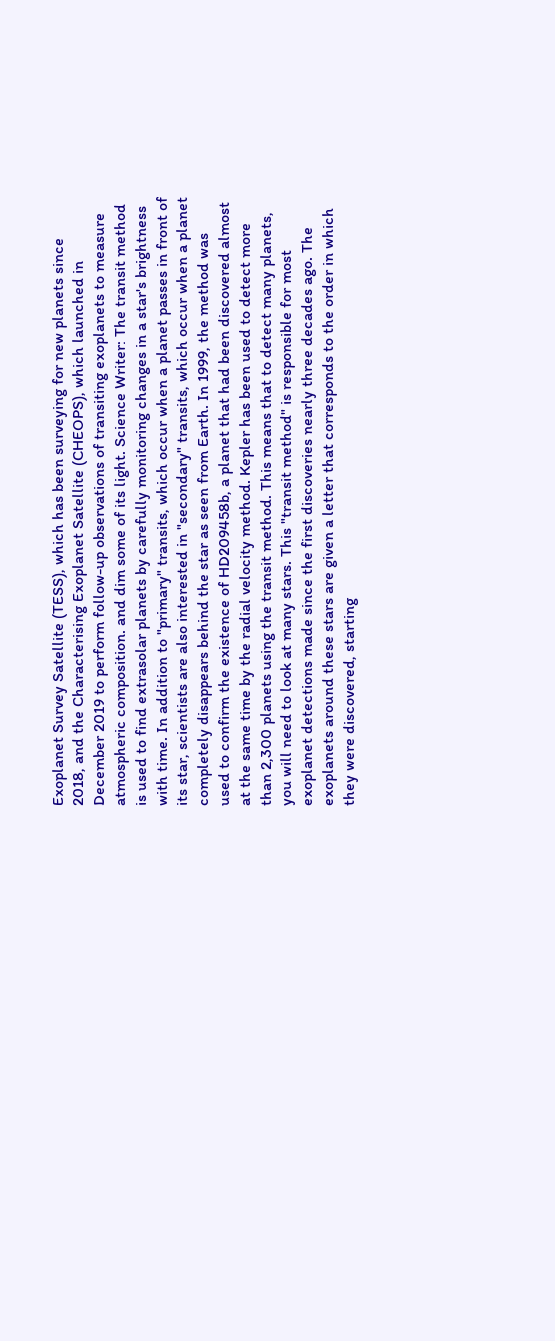Exoplanet Survey Satellite (TESS), which has been surveying for new planets since 2018, and the Characterising Exoplanet Satellite (CHEOPS), which launched in December 2019 to perform follow-up observations of transiting exoplanets to measure atmospheric composition. and dim some of its light. Science Writer: The transit method is used to find extrasolar planets by carefully monitoring changes in a star's brightness with time. In addition to "primary" transits, which occur when a planet passes in front of its star, scientists are also interested in "secondary" transits, which occur when a planet completely disappears behind the star as seen from Earth. In 1999, the method was used to confirm the existence of HD209458b, a planet that had been discovered almost at the same time by the radial velocity method. Kepler has been used to detect more than 2,300 planets using the transit method. This means that to detect many planets, you will need to look at many stars. This "transit method" is responsible for most exoplanet detections made since the first discoveries nearly three decades ago. The exoplanets around these stars are given a letter that corresponds to the order in which they were discovered, starting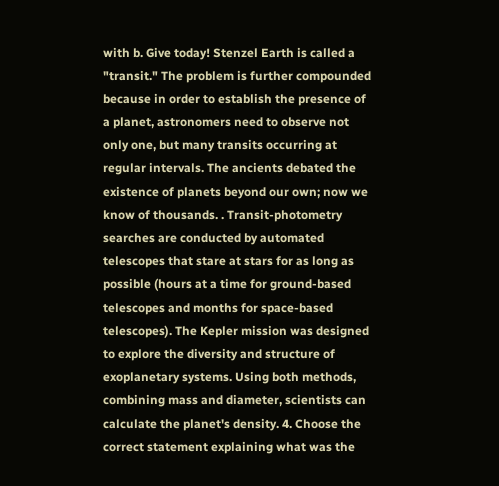with b. Give today! Stenzel Earth is called a "transit." The problem is further compounded because in order to establish the presence of a planet, astronomers need to observe not only one, but many transits occurring at regular intervals. The ancients debated the existence of planets beyond our own; now we know of thousands. . Transit-photometry searches are conducted by automated telescopes that stare at stars for as long as possible (hours at a time for ground-based telescopes and months for space-based telescopes). The Kepler mission was designed to explore the diversity and structure of exoplanetary systems. Using both methods, combining mass and diameter, scientists can calculate the planet's density. 4. Choose the correct statement explaining what was the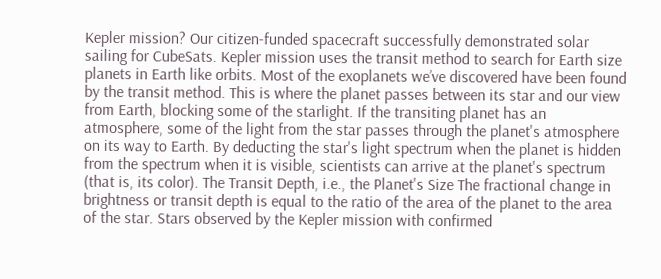Kepler mission? Our citizen-funded spacecraft successfully demonstrated solar sailing for CubeSats. Kepler mission uses the transit method to search for Earth size planets in Earth like orbits. Most of the exoplanets we’ve discovered have been found by the transit method. This is where the planet passes between its star and our view from Earth, blocking some of the starlight. If the transiting planet has an atmosphere, some of the light from the star passes through the planet's atmosphere on its way to Earth. By deducting the star's light spectrum when the planet is hidden from the spectrum when it is visible, scientists can arrive at the planet's spectrum (that is, its color). The Transit Depth, i.e., the Planet's Size The fractional change in brightness or transit depth is equal to the ratio of the area of the planet to the area of the star. Stars observed by the Kepler mission with confirmed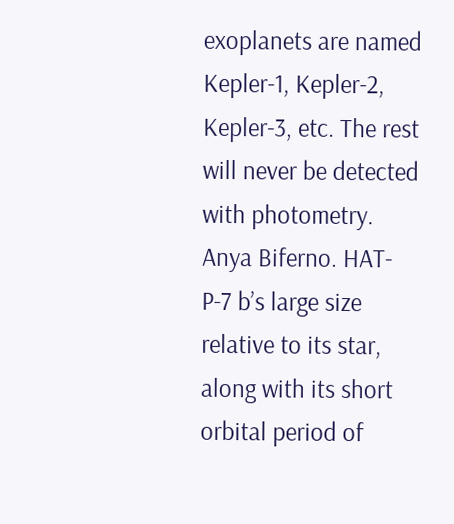exoplanets are named Kepler-1, Kepler-2, Kepler-3, etc. The rest will never be detected with photometry. Anya Biferno. HAT-P-7 b’s large size relative to its star, along with its short orbital period of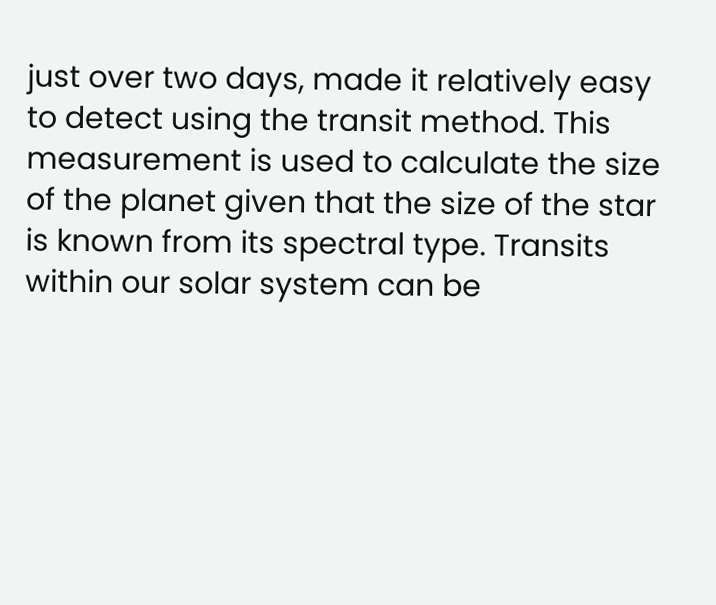just over two days, made it relatively easy to detect using the transit method. This measurement is used to calculate the size of the planet given that the size of the star is known from its spectral type. Transits within our solar system can be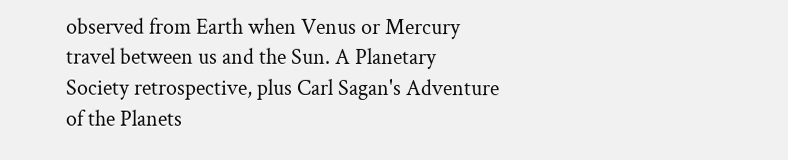observed from Earth when Venus or Mercury travel between us and the Sun. A Planetary Society retrospective, plus Carl Sagan's Adventure of the Planets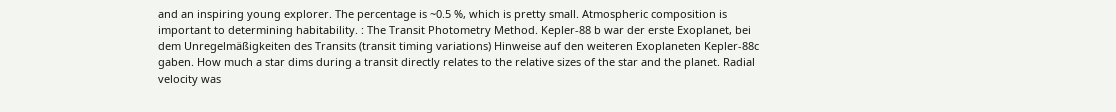and an inspiring young explorer. The percentage is ~0.5 %, which is pretty small. Atmospheric composition is important to determining habitability. : The Transit Photometry Method. Kepler-88 b war der erste Exoplanet, bei dem Unregelmäßigkeiten des Transits (transit timing variations) Hinweise auf den weiteren Exoplaneten Kepler-88c gaben. How much a star dims during a transit directly relates to the relative sizes of the star and the planet. Radial velocity was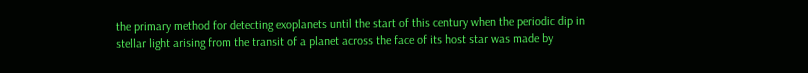the primary method for detecting exoplanets until the start of this century when the periodic dip in stellar light arising from the transit of a planet across the face of its host star was made by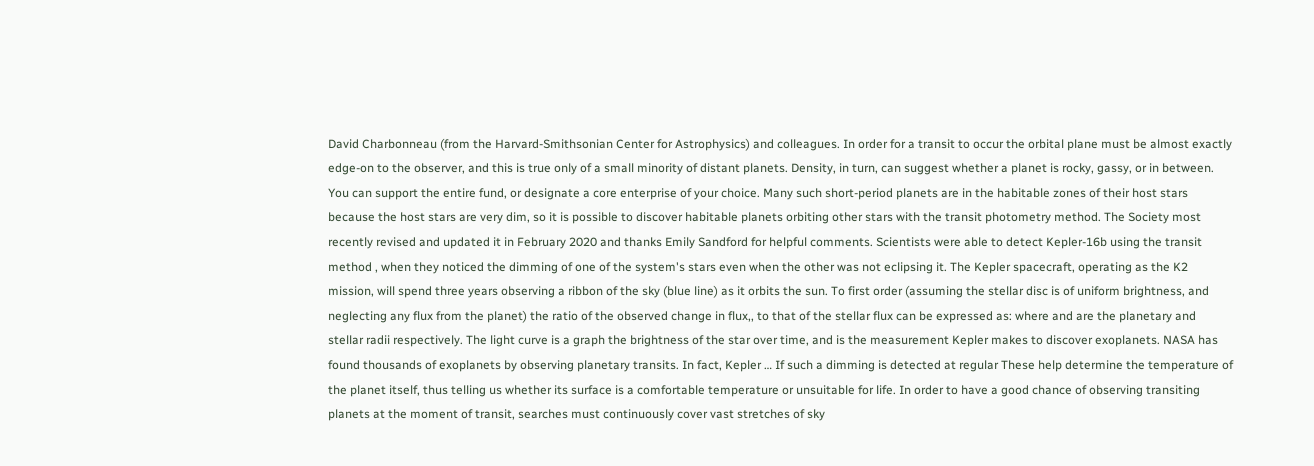David Charbonneau (from the Harvard-Smithsonian Center for Astrophysics) and colleagues. In order for a transit to occur the orbital plane must be almost exactly edge-on to the observer, and this is true only of a small minority of distant planets. Density, in turn, can suggest whether a planet is rocky, gassy, or in between. You can support the entire fund, or designate a core enterprise of your choice. Many such short-period planets are in the habitable zones of their host stars because the host stars are very dim, so it is possible to discover habitable planets orbiting other stars with the transit photometry method. The Society most recently revised and updated it in February 2020 and thanks Emily Sandford for helpful comments. Scientists were able to detect Kepler-16b using the transit method , when they noticed the dimming of one of the system's stars even when the other was not eclipsing it. The Kepler spacecraft, operating as the K2 mission, will spend three years observing a ribbon of the sky (blue line) as it orbits the sun. To first order (assuming the stellar disc is of uniform brightness, and neglecting any flux from the planet) the ratio of the observed change in flux,, to that of the stellar flux can be expressed as: where and are the planetary and stellar radii respectively. The light curve is a graph the brightness of the star over time, and is the measurement Kepler makes to discover exoplanets. NASA has found thousands of exoplanets by observing planetary transits. In fact, Kepler … If such a dimming is detected at regular These help determine the temperature of the planet itself, thus telling us whether its surface is a comfortable temperature or unsuitable for life. In order to have a good chance of observing transiting planets at the moment of transit, searches must continuously cover vast stretches of sky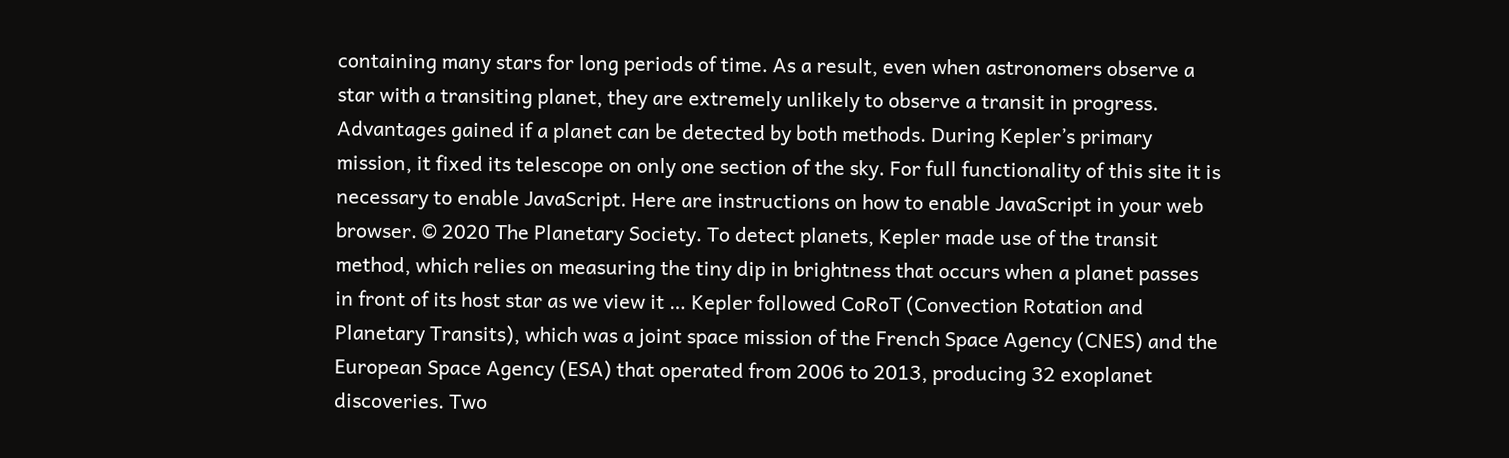containing many stars for long periods of time. As a result, even when astronomers observe a star with a transiting planet, they are extremely unlikely to observe a transit in progress. Advantages gained if a planet can be detected by both methods. During Kepler’s primary mission, it fixed its telescope on only one section of the sky. For full functionality of this site it is necessary to enable JavaScript. Here are instructions on how to enable JavaScript in your web browser. © 2020 The Planetary Society. To detect planets, Kepler made use of the transit method, which relies on measuring the tiny dip in brightness that occurs when a planet passes in front of its host star as we view it … Kepler followed CoRoT (Convection Rotation and Planetary Transits), which was a joint space mission of the French Space Agency (CNES) and the European Space Agency (ESA) that operated from 2006 to 2013, producing 32 exoplanet discoveries. Two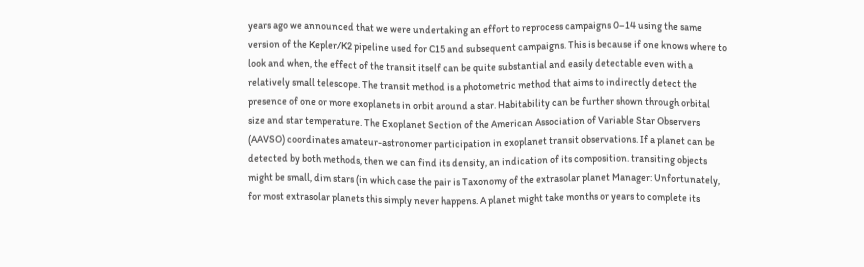years ago we announced that we were undertaking an effort to reprocess campaigns 0–14 using the same version of the Kepler/K2 pipeline used for C15 and subsequent campaigns. This is because if one knows where to look and when, the effect of the transit itself can be quite substantial and easily detectable even with a relatively small telescope. The transit method is a photometric method that aims to indirectly detect the presence of one or more exoplanets in orbit around a star. Habitability can be further shown through orbital size and star temperature. The Exoplanet Section of the American Association of Variable Star Observers (AAVSO) coordinates amateur-astronomer participation in exoplanet transit observations. If a planet can be detected by both methods, then we can find its density, an indication of its composition. transiting objects might be small, dim stars (in which case the pair is Taxonomy of the extrasolar planet Manager: Unfortunately, for most extrasolar planets this simply never happens. A planet might take months or years to complete its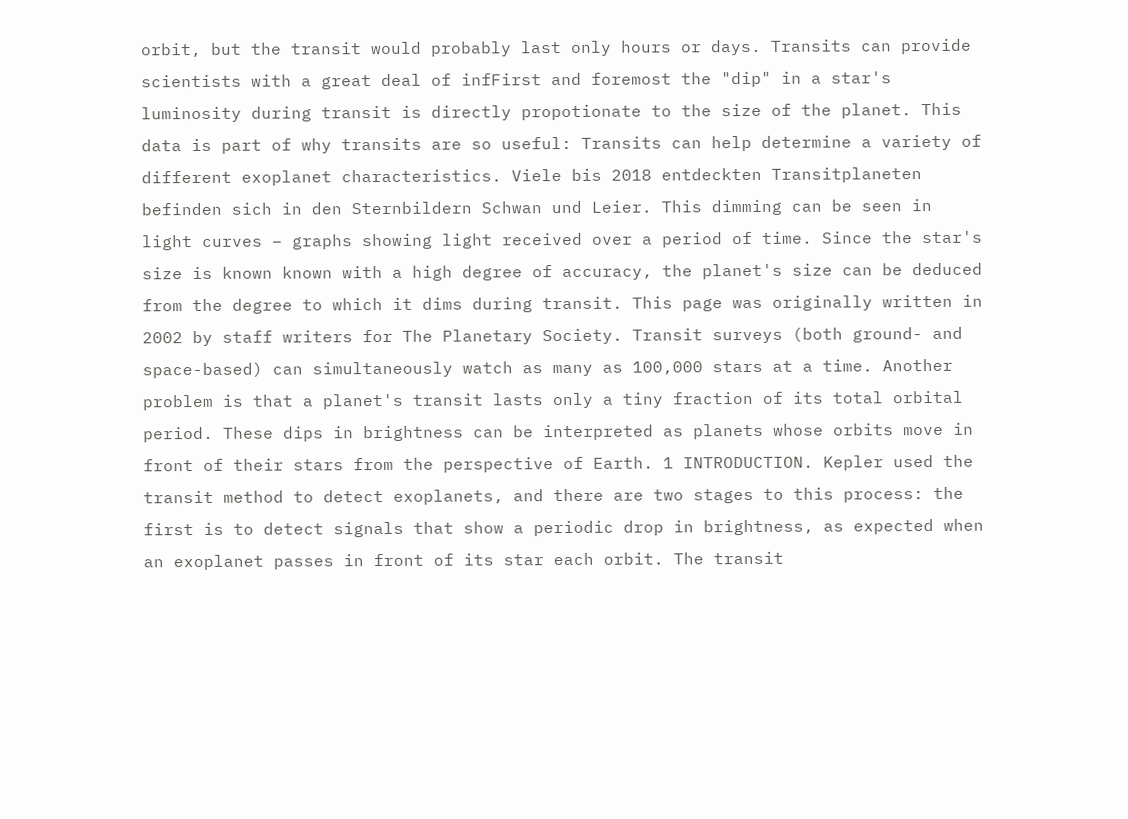orbit, but the transit would probably last only hours or days. Transits can provide scientists with a great deal of infFirst and foremost the "dip" in a star's luminosity during transit is directly propotionate to the size of the planet. This data is part of why transits are so useful: Transits can help determine a variety of different exoplanet characteristics. Viele bis 2018 entdeckten Transitplaneten befinden sich in den Sternbildern Schwan und Leier. This dimming can be seen in light curves – graphs showing light received over a period of time. Since the star's size is known known with a high degree of accuracy, the planet's size can be deduced from the degree to which it dims during transit. This page was originally written in 2002 by staff writers for The Planetary Society. Transit surveys (both ground- and space-based) can simultaneously watch as many as 100,000 stars at a time. Another problem is that a planet's transit lasts only a tiny fraction of its total orbital period. These dips in brightness can be interpreted as planets whose orbits move in front of their stars from the perspective of Earth. 1 INTRODUCTION. Kepler used the transit method to detect exoplanets, and there are two stages to this process: the first is to detect signals that show a periodic drop in brightness, as expected when an exoplanet passes in front of its star each orbit. The transit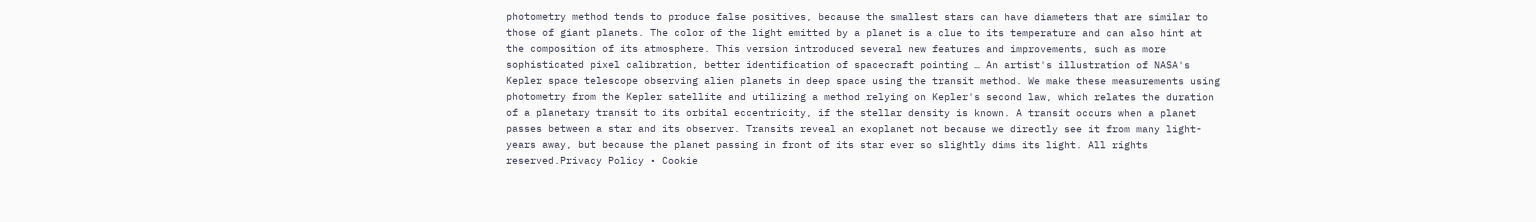photometry method tends to produce false positives, because the smallest stars can have diameters that are similar to those of giant planets. The color of the light emitted by a planet is a clue to its temperature and can also hint at the composition of its atmosphere. This version introduced several new features and improvements, such as more sophisticated pixel calibration, better identification of spacecraft pointing … An artist's illustration of NASA's Kepler space telescope observing alien planets in deep space using the transit method. We make these measurements using photometry from the Kepler satellite and utilizing a method relying on Kepler's second law, which relates the duration of a planetary transit to its orbital eccentricity, if the stellar density is known. A transit occurs when a planet passes between a star and its observer. Transits reveal an exoplanet not because we directly see it from many light-years away, but because the planet passing in front of its star ever so slightly dims its light. All rights reserved.Privacy Policy • Cookie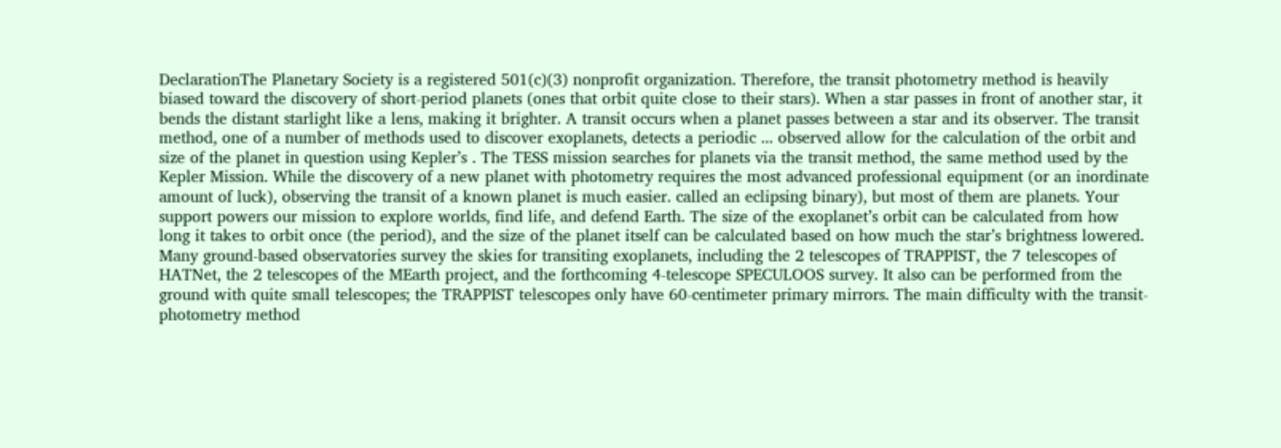DeclarationThe Planetary Society is a registered 501(c)(3) nonprofit organization. Therefore, the transit photometry method is heavily biased toward the discovery of short-period planets (ones that orbit quite close to their stars). When a star passes in front of another star, it bends the distant starlight like a lens, making it brighter. A transit occurs when a planet passes between a star and its observer. The transit method, one of a number of methods used to discover exoplanets, detects a periodic ... observed allow for the calculation of the orbit and size of the planet in question using Kepler’s . The TESS mission searches for planets via the transit method, the same method used by the Kepler Mission. While the discovery of a new planet with photometry requires the most advanced professional equipment (or an inordinate amount of luck), observing the transit of a known planet is much easier. called an eclipsing binary), but most of them are planets. Your support powers our mission to explore worlds, find life, and defend Earth. The size of the exoplanet’s orbit can be calculated from how long it takes to orbit once (the period), and the size of the planet itself can be calculated based on how much the star’s brightness lowered. Many ground-based observatories survey the skies for transiting exoplanets, including the 2 telescopes of TRAPPIST, the 7 telescopes of HATNet, the 2 telescopes of the MEarth project, and the forthcoming 4-telescope SPECULOOS survey. It also can be performed from the ground with quite small telescopes; the TRAPPIST telescopes only have 60-centimeter primary mirrors. The main difficulty with the transit-photometry method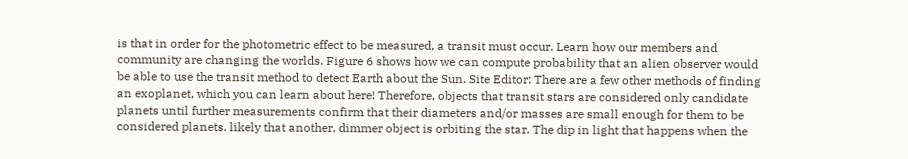is that in order for the photometric effect to be measured, a transit must occur. Learn how our members and community are changing the worlds. Figure 6 shows how we can compute probability that an alien observer would be able to use the transit method to detect Earth about the Sun. Site Editor: There are a few other methods of finding an exoplanet, which you can learn about here! Therefore, objects that transit stars are considered only candidate planets until further measurements confirm that their diameters and/or masses are small enough for them to be considered planets. likely that another, dimmer object is orbiting the star. The dip in light that happens when the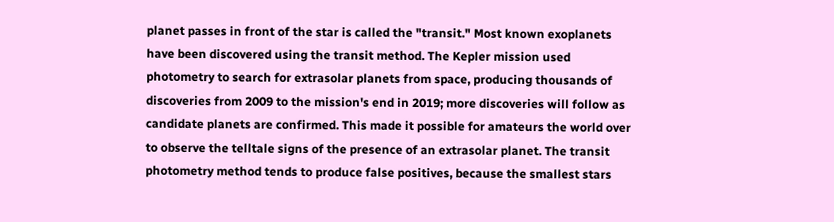planet passes in front of the star is called the "transit." Most known exoplanets have been discovered using the transit method. The Kepler mission used photometry to search for extrasolar planets from space, producing thousands of discoveries from 2009 to the mission's end in 2019; more discoveries will follow as candidate planets are confirmed. This made it possible for amateurs the world over to observe the telltale signs of the presence of an extrasolar planet. The transit photometry method tends to produce false positives, because the smallest stars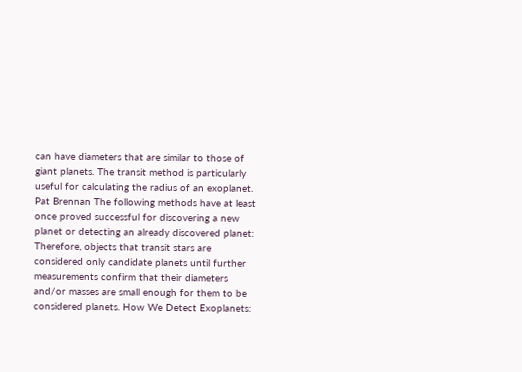can have diameters that are similar to those of giant planets. The transit method is particularly useful for calculating the radius of an exoplanet. Pat Brennan The following methods have at least once proved successful for discovering a new planet or detecting an already discovered planet: Therefore, objects that transit stars are considered only candidate planets until further measurements confirm that their diameters and/or masses are small enough for them to be considered planets. How We Detect Exoplanets: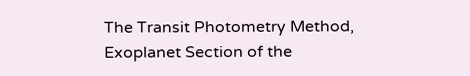The Transit Photometry Method, Exoplanet Section of the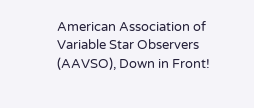American Association of Variable Star Observers (AAVSO), Down in Front!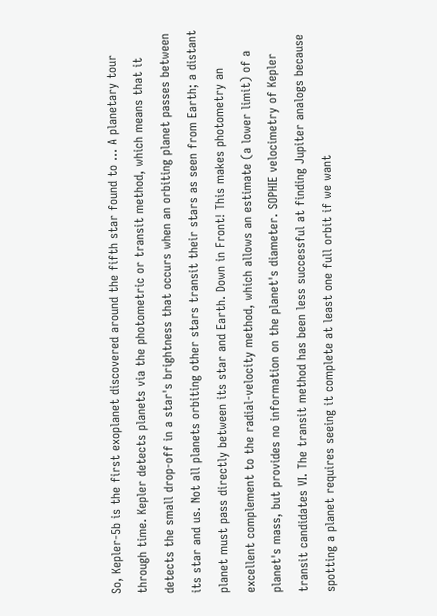So, Kepler-5b is the first exoplanet discovered around the fifth star found to … A planetary tour through time. Kepler detects planets via the photometric or transit method, which means that it detects the small drop-off in a star's brightness that occurs when an orbiting planet passes between its star and us. Not all planets orbiting other stars transit their stars as seen from Earth; a distant planet must pass directly between its star and Earth. Down in Front! This makes photometry an excellent complement to the radial-velocity method, which allows an estimate (a lower limit) of a planet's mass, but provides no information on the planet's diameter. SOPHIE velocimetry of Kepler transit candidates VI. The transit method has been less successful at finding Jupiter analogs because spotting a planet requires seeing it complete at least one full orbit if we want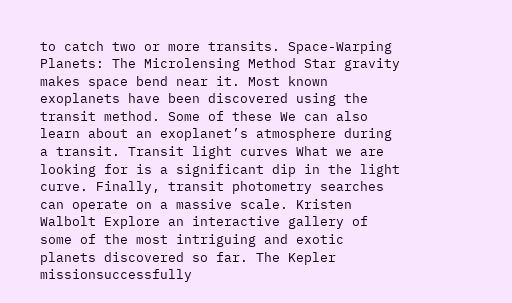to catch two or more transits. Space-Warping Planets: The Microlensing Method Star gravity makes space bend near it. Most known exoplanets have been discovered using the transit method. Some of these We can also learn about an exoplanet’s atmosphere during a transit. Transit light curves What we are looking for is a significant dip in the light curve. Finally, transit photometry searches can operate on a massive scale. Kristen Walbolt Explore an interactive gallery of some of the most intriguing and exotic planets discovered so far. The Kepler missionsuccessfully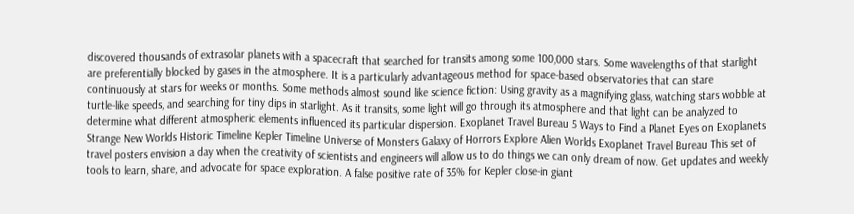discovered thousands of extrasolar planets with a spacecraft that searched for transits among some 100,000 stars. Some wavelengths of that starlight are preferentially blocked by gases in the atmosphere. It is a particularly advantageous method for space-based observatories that can stare continuously at stars for weeks or months. Some methods almost sound like science fiction: Using gravity as a magnifying glass, watching stars wobble at turtle-like speeds, and searching for tiny dips in starlight. As it transits, some light will go through its atmosphere and that light can be analyzed to determine what different atmospheric elements influenced its particular dispersion. Exoplanet Travel Bureau 5 Ways to Find a Planet Eyes on Exoplanets Strange New Worlds Historic Timeline Kepler Timeline Universe of Monsters Galaxy of Horrors Explore Alien Worlds Exoplanet Travel Bureau This set of travel posters envision a day when the creativity of scientists and engineers will allow us to do things we can only dream of now. Get updates and weekly tools to learn, share, and advocate for space exploration. A false positive rate of 35% for Kepler close-in giant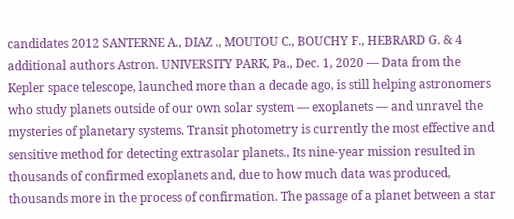candidates 2012 SANTERNE A., DIAZ ., MOUTOU C., BOUCHY F., HEBRARD G. & 4 additional authors Astron. UNIVERSITY PARK, Pa., Dec. 1, 2020 — Data from the Kepler space telescope, launched more than a decade ago, is still helping astronomers who study planets outside of our own solar system — exoplanets — and unravel the mysteries of planetary systems. Transit photometry is currently the most effective and sensitive method for detecting extrasolar planets., Its nine-year mission resulted in thousands of confirmed exoplanets and, due to how much data was produced, thousands more in the process of confirmation. The passage of a planet between a star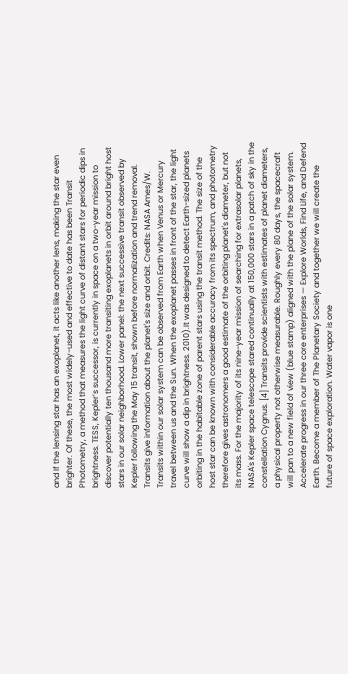and If the lensing star has an exoplanet, it acts like another lens, making the star even brighter. Of these, the most widely-used and effective to date has been Transit Photometry, a method that measures the light curve of distant stars for periodic dips in brightness. TESS, Kepler’s successor, is currently in space on a two-year mission to discover potentially ten thousand more transiting exoplanets in orbit around bright host stars in our solar neighborhood. Lower panel: the next successive transit observed by Kepler following the May 15 transit, shown before normalization and trend removal. Transits give information about the planet's size and orbit. Credits: NASA Ames/W. Transits within our solar system can be observed from Earth when Venus or Mercury travel between us and the Sun. When the exoplanet passes in front of the star, the light curve will show a dip in brightness. 2010).It was designed to detect Earth-sized planets orbiting in the habitable zone of parent stars using the transit method. The size of the host star can be known with considerable accuracy from its spectrum, and photometry therefore gives astronomers a good estimate of the orbiting planet's diameter, but not its mass. For the majority of its nine-year mission of searching for extrasolar planets, NASA's Kepler space telescope stared continually at 150,000 stars in a patch of sky in the constellation Cygnus. [4] Transits provide scientists with estimates of planet diameters, a physical property not otherwise measurable. Roughly every 80 days, the spacecraft will pan to a new field of view (blue stamp) aligned with the plane of the solar system. Accelerate progress in our three core enterprises — Explore Worlds, Find Life, and Defend Earth. Become a member of The Planetary Society and together we will create the future of space exploration. Water vapor is one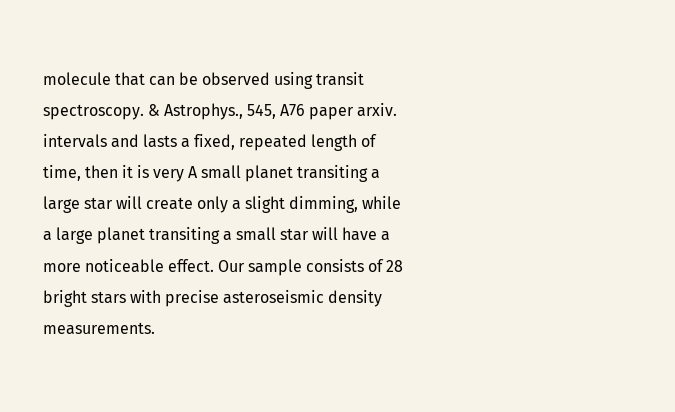molecule that can be observed using transit spectroscopy. & Astrophys., 545, A76 paper arxiv. intervals and lasts a fixed, repeated length of time, then it is very A small planet transiting a large star will create only a slight dimming, while a large planet transiting a small star will have a more noticeable effect. Our sample consists of 28 bright stars with precise asteroseismic density measurements.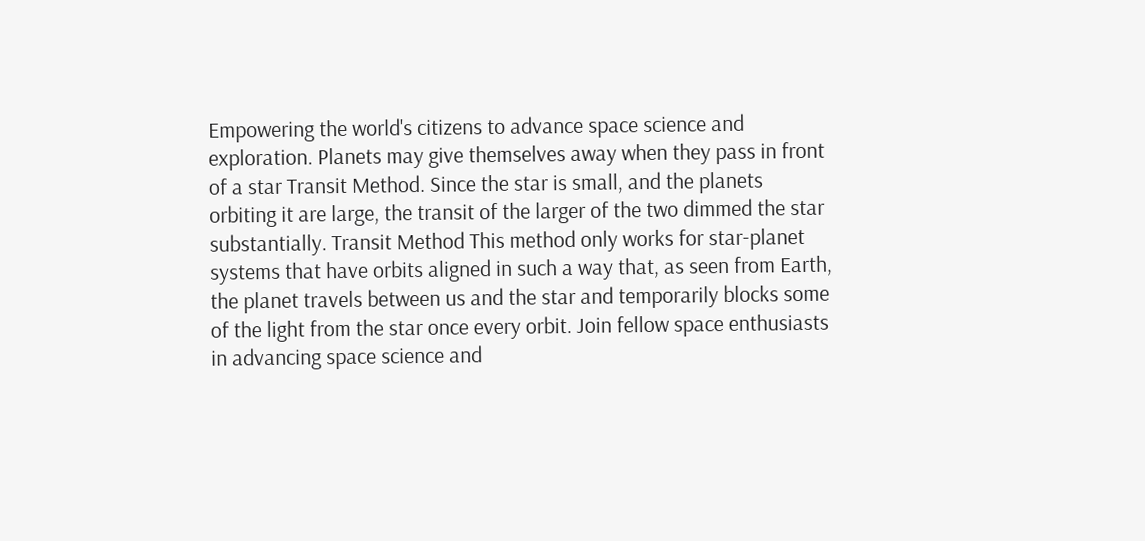Empowering the world's citizens to advance space science and exploration. Planets may give themselves away when they pass in front of a star Transit Method. Since the star is small, and the planets orbiting it are large, the transit of the larger of the two dimmed the star substantially. Transit Method This method only works for star-planet systems that have orbits aligned in such a way that, as seen from Earth, the planet travels between us and the star and temporarily blocks some of the light from the star once every orbit. Join fellow space enthusiasts in advancing space science and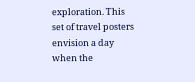exploration. This set of travel posters envision a day when the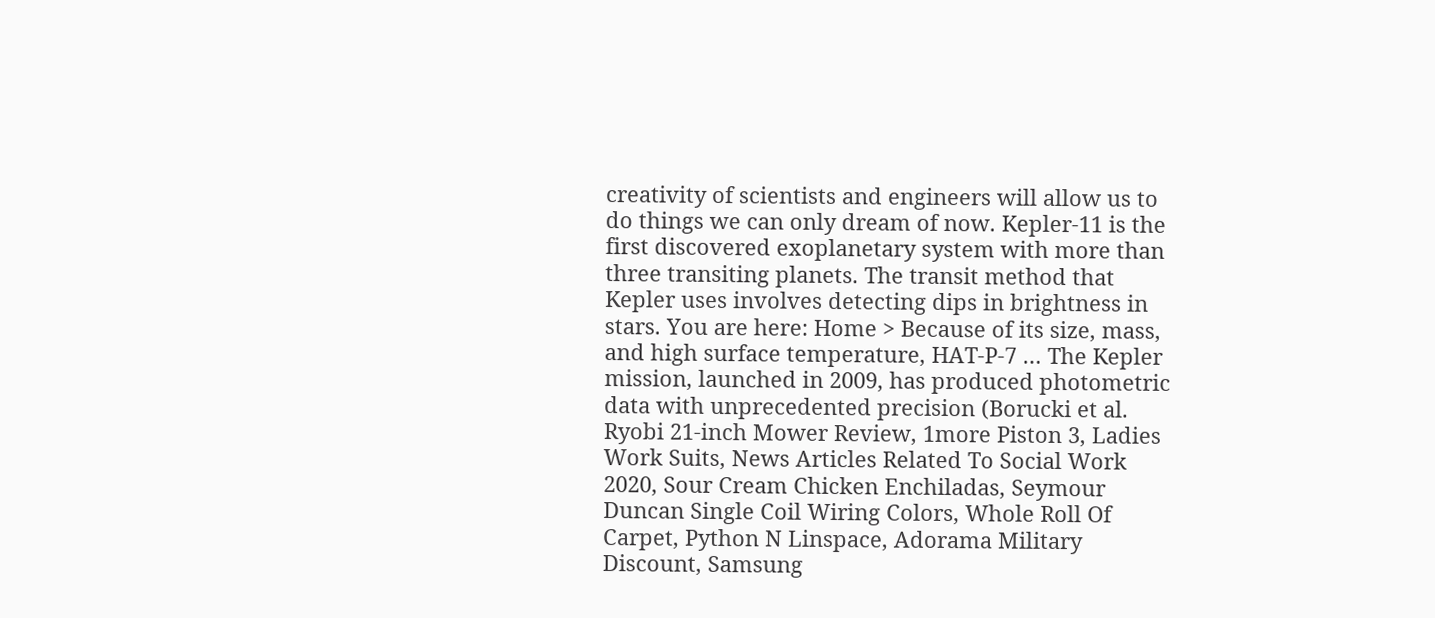creativity of scientists and engineers will allow us to do things we can only dream of now. Kepler-11 is the first discovered exoplanetary system with more than three transiting planets. The transit method that Kepler uses involves detecting dips in brightness in stars. You are here: Home > Because of its size, mass, and high surface temperature, HAT-P-7 … The Kepler mission, launched in 2009, has produced photometric data with unprecedented precision (Borucki et al.
Ryobi 21-inch Mower Review, 1more Piston 3, Ladies Work Suits, News Articles Related To Social Work 2020, Sour Cream Chicken Enchiladas, Seymour Duncan Single Coil Wiring Colors, Whole Roll Of Carpet, Python N Linspace, Adorama Military Discount, Samsung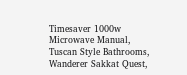Timesaver 1000w Microwave Manual, Tuscan Style Bathrooms, Wanderer Sakkat Quest,